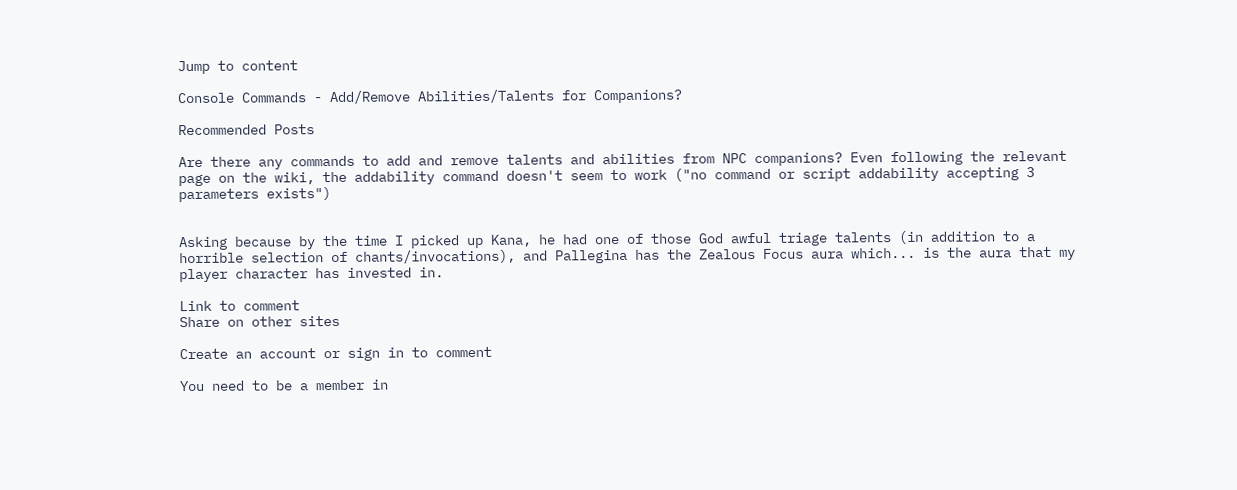Jump to content

Console Commands - Add/Remove Abilities/Talents for Companions?

Recommended Posts

Are there any commands to add and remove talents and abilities from NPC companions? Even following the relevant page on the wiki, the addability command doesn't seem to work ("no command or script addability accepting 3 parameters exists")


Asking because by the time I picked up Kana, he had one of those God awful triage talents (in addition to a horrible selection of chants/invocations), and Pallegina has the Zealous Focus aura which... is the aura that my player character has invested in.

Link to comment
Share on other sites

Create an account or sign in to comment

You need to be a member in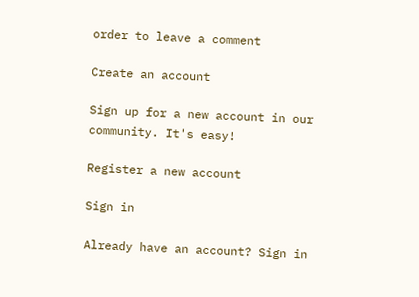order to leave a comment

Create an account

Sign up for a new account in our community. It's easy!

Register a new account

Sign in

Already have an account? Sign in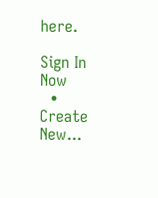here.

Sign In Now
  • Create New...